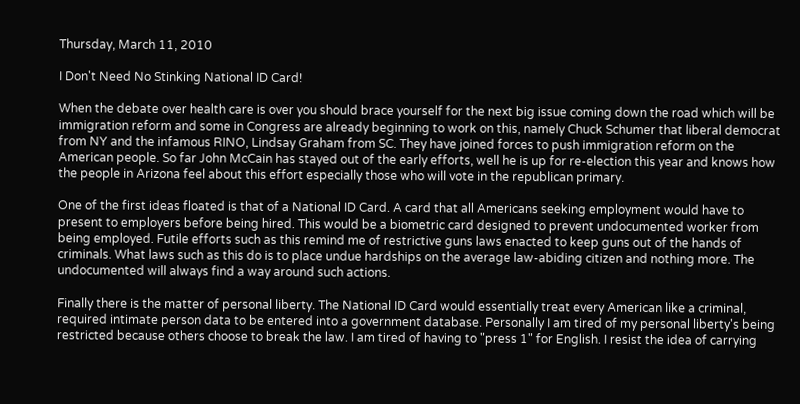Thursday, March 11, 2010

I Don't Need No Stinking National ID Card!

When the debate over health care is over you should brace yourself for the next big issue coming down the road which will be immigration reform and some in Congress are already beginning to work on this, namely Chuck Schumer that liberal democrat from NY and the infamous RINO, Lindsay Graham from SC. They have joined forces to push immigration reform on the American people. So far John McCain has stayed out of the early efforts, well he is up for re-election this year and knows how the people in Arizona feel about this effort especially those who will vote in the republican primary.

One of the first ideas floated is that of a National ID Card. A card that all Americans seeking employment would have to present to employers before being hired. This would be a biometric card designed to prevent undocumented worker from being employed. Futile efforts such as this remind me of restrictive guns laws enacted to keep guns out of the hands of criminals. What laws such as this do is to place undue hardships on the average law-abiding citizen and nothing more. The undocumented will always find a way around such actions.

Finally there is the matter of personal liberty. The National ID Card would essentially treat every American like a criminal, required intimate person data to be entered into a government database. Personally I am tired of my personal liberty's being restricted because others choose to break the law. I am tired of having to "press 1" for English. I resist the idea of carrying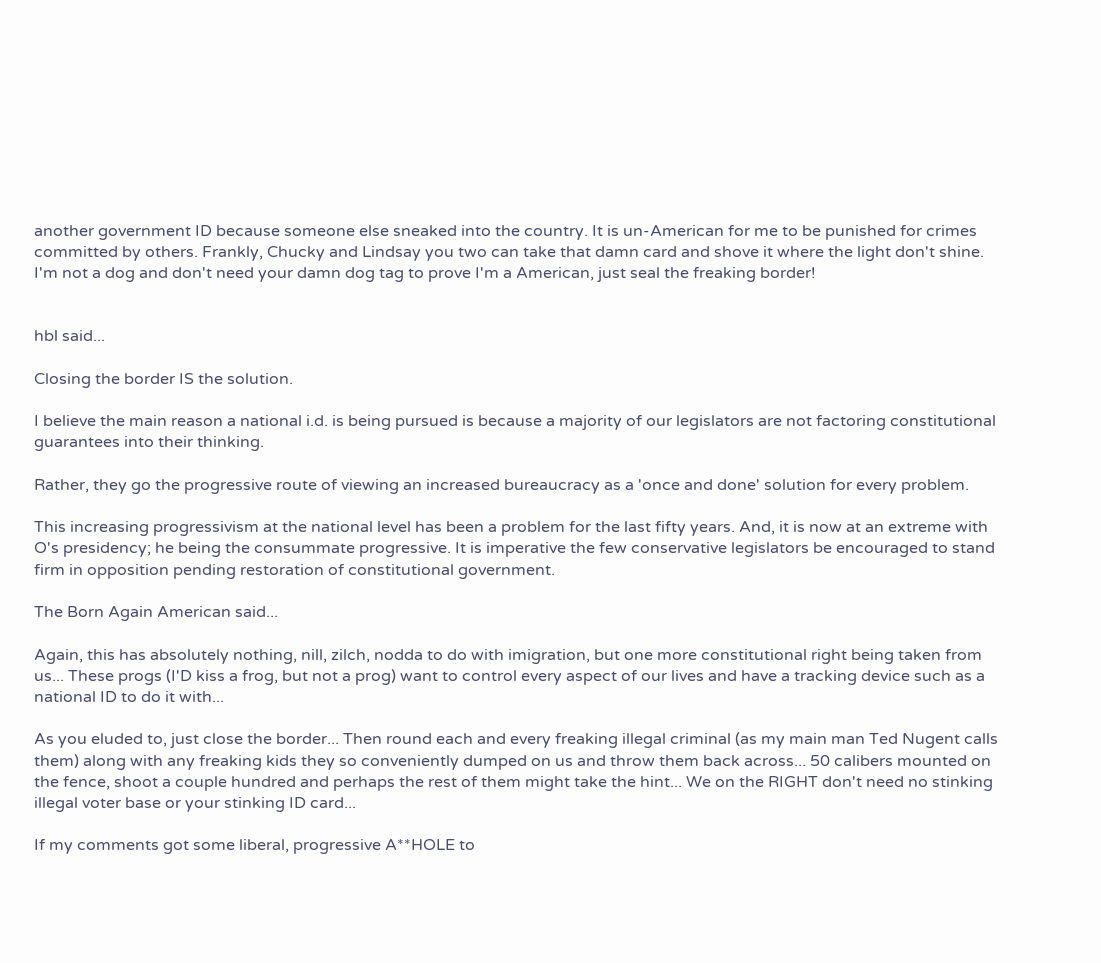another government ID because someone else sneaked into the country. It is un-American for me to be punished for crimes committed by others. Frankly, Chucky and Lindsay you two can take that damn card and shove it where the light don't shine. I'm not a dog and don't need your damn dog tag to prove I'm a American, just seal the freaking border!


hbl said...

Closing the border IS the solution.

I believe the main reason a national i.d. is being pursued is because a majority of our legislators are not factoring constitutional guarantees into their thinking.

Rather, they go the progressive route of viewing an increased bureaucracy as a 'once and done' solution for every problem.

This increasing progressivism at the national level has been a problem for the last fifty years. And, it is now at an extreme with O's presidency; he being the consummate progressive. It is imperative the few conservative legislators be encouraged to stand firm in opposition pending restoration of constitutional government.

The Born Again American said...

Again, this has absolutely nothing, nill, zilch, nodda to do with imigration, but one more constitutional right being taken from us... These progs (I'D kiss a frog, but not a prog) want to control every aspect of our lives and have a tracking device such as a national ID to do it with...

As you eluded to, just close the border... Then round each and every freaking illegal criminal (as my main man Ted Nugent calls them) along with any freaking kids they so conveniently dumped on us and throw them back across... 50 calibers mounted on the fence, shoot a couple hundred and perhaps the rest of them might take the hint... We on the RIGHT don't need no stinking illegal voter base or your stinking ID card...

If my comments got some liberal, progressive A**HOLE to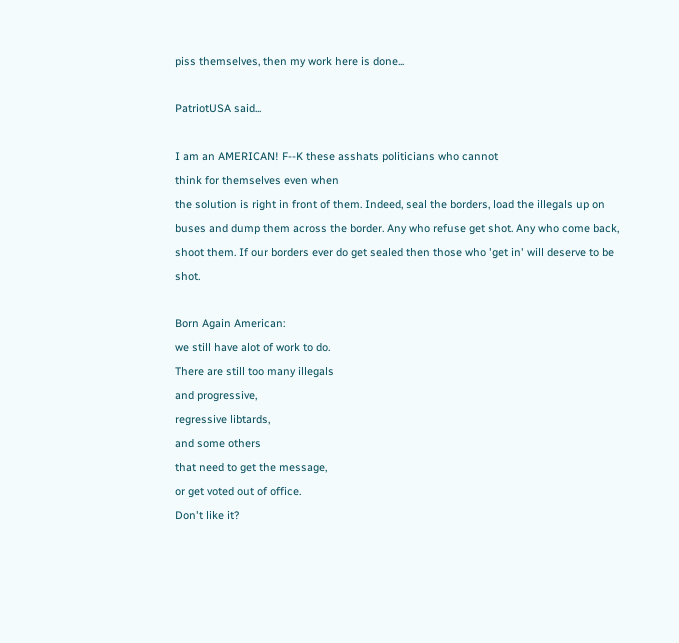piss themselves, then my work here is done...

PatriotUSA said...

I am an AMERICAN! F--K these asshats politicians who cannot
think for themselves even when
the solution is right in front of them. Indeed, seal the borders, load the illegals up on buses and dump them across the border. Any who refuse get shot. Any who come back, shoot them. If our borders ever do get sealed then those who 'get in' will deserve to be shot.

Born Again American:
we still have alot of work to do.
There are still too many illegals
and progressive,
regressive libtards,
and some others
that need to get the message,
or get voted out of office.
Don't like it?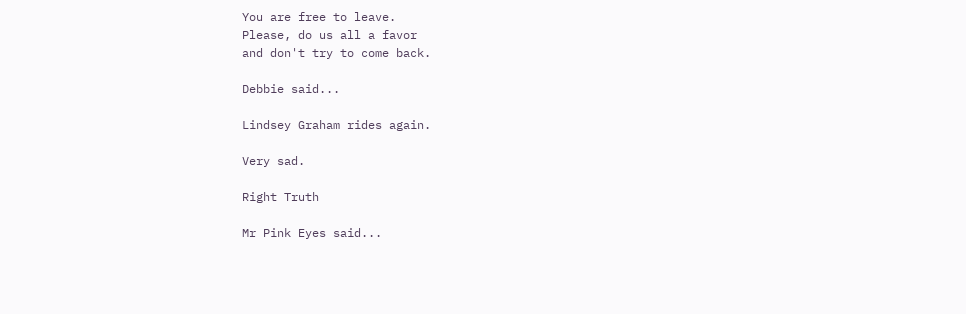You are free to leave.
Please, do us all a favor
and don't try to come back.

Debbie said...

Lindsey Graham rides again.

Very sad.

Right Truth

Mr Pink Eyes said...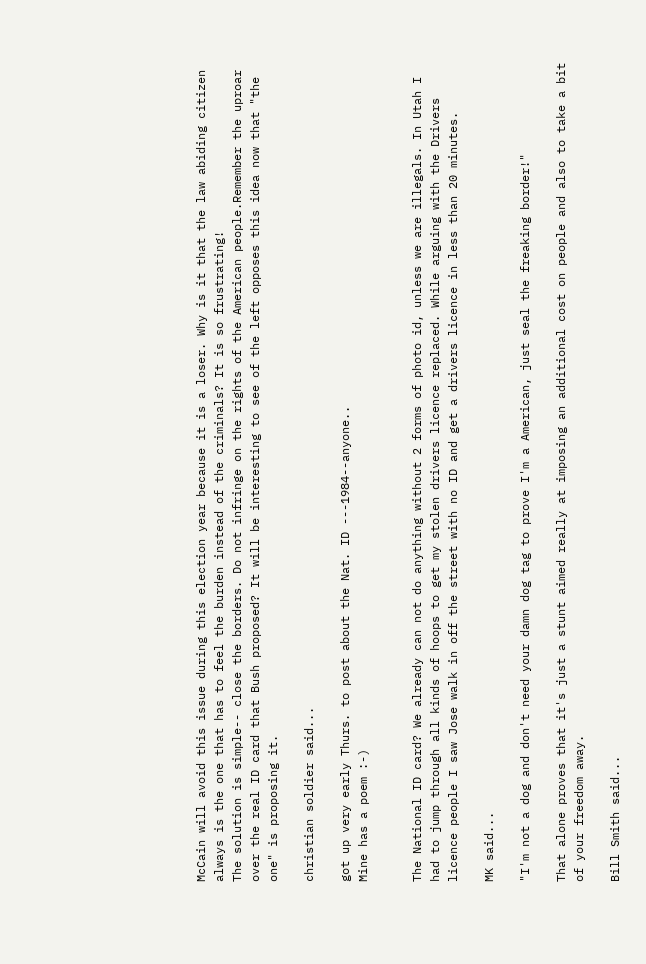McCain will avoid this issue during this election year because it is a loser. Why is it that the law abiding citizen always is the one that has to feel the burden instead of the criminals? It is so frustrating!
The solution is simple-- close the borders. Do not infringe on the rights of the American people.Remember the uproar over the real ID card that Bush proposed? It will be interesting to see of the left opposes this idea now that "the one" is proposing it.

christian soldier said...

got up very early Thurs. to post about the Nat. ID ---1984--anyone..
Mine has a poem :-)


The National ID card? We already can not do anything without 2 forms of photo id, unless we are illegals. In Utah I had to jump through all kinds of hoops to get my stolen drivers licence replaced. While arguing with the Drivers licence people I saw Jose walk in off the street with no ID and get a drivers licence in less than 20 minutes.

MK said...

"I'm not a dog and don't need your damn dog tag to prove I'm a American, just seal the freaking border!"

That alone proves that it's just a stunt aimed really at imposing an additional cost on people and also to take a bit of your freedom away.

Bill Smith said...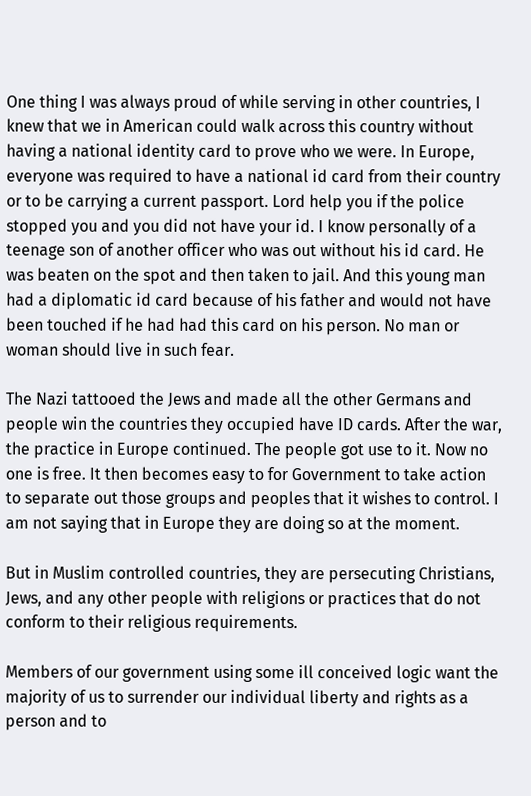One thing I was always proud of while serving in other countries, I knew that we in American could walk across this country without having a national identity card to prove who we were. In Europe, everyone was required to have a national id card from their country or to be carrying a current passport. Lord help you if the police stopped you and you did not have your id. I know personally of a teenage son of another officer who was out without his id card. He was beaten on the spot and then taken to jail. And this young man had a diplomatic id card because of his father and would not have been touched if he had had this card on his person. No man or woman should live in such fear.

The Nazi tattooed the Jews and made all the other Germans and people win the countries they occupied have ID cards. After the war, the practice in Europe continued. The people got use to it. Now no one is free. It then becomes easy to for Government to take action to separate out those groups and peoples that it wishes to control. I am not saying that in Europe they are doing so at the moment.

But in Muslim controlled countries, they are persecuting Christians, Jews, and any other people with religions or practices that do not conform to their religious requirements.

Members of our government using some ill conceived logic want the majority of us to surrender our individual liberty and rights as a person and to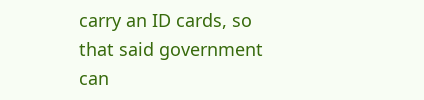carry an ID cards, so that said government can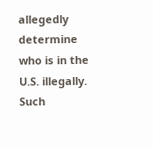allegedly determine who is in the U.S. illegally. Such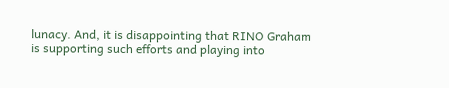lunacy. And, it is disappointing that RINO Graham is supporting such efforts and playing into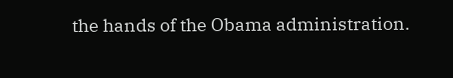the hands of the Obama administration.